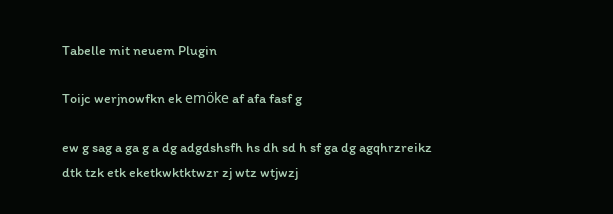Tabelle mit neuem Plugin

Toijc werjnowfkn ek emöke af afa fasf g

ew g sag a ga g a dg adgdshsfh hs dh sd h sf ga dg agqhrzreikz
dtk tzk etk eketkwktktwzr zj wtz wtjwzj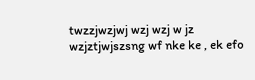twzzjwzjwj wzj wzj w jz
wzjztjwjszsng wf nke ke , ek efo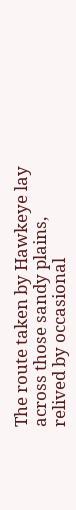The route taken by Hawkeye lay across those sandy plains, relived by occasional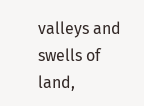valleys and swells of land,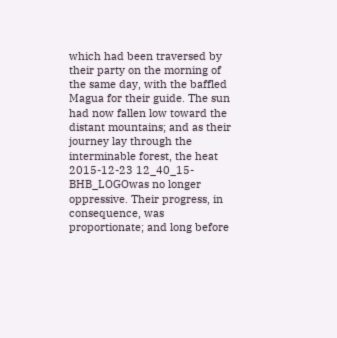which had been traversed by their party on the morning of the same day, with the baffled Magua for their guide. The sun had now fallen low toward the distant mountains; and as their journey lay through the interminable forest, the heat 2015-12-23 12_40_15-BHB_LOGOwas no longer oppressive. Their progress, in consequence, was proportionate; and long before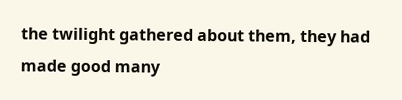the twilight gathered about them, they had made good many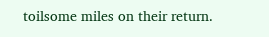toilsome miles on their return.